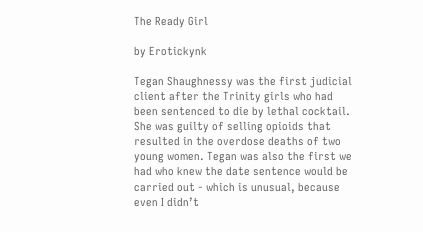The Ready Girl

by Erotickynk

Tegan Shaughnessy was the first judicial client after the Trinity girls who had been sentenced to die by lethal cocktail. She was guilty of selling opioids that resulted in the overdose deaths of two young women. Tegan was also the first we had who knew the date sentence would be carried out - which is unusual, because even I didn’t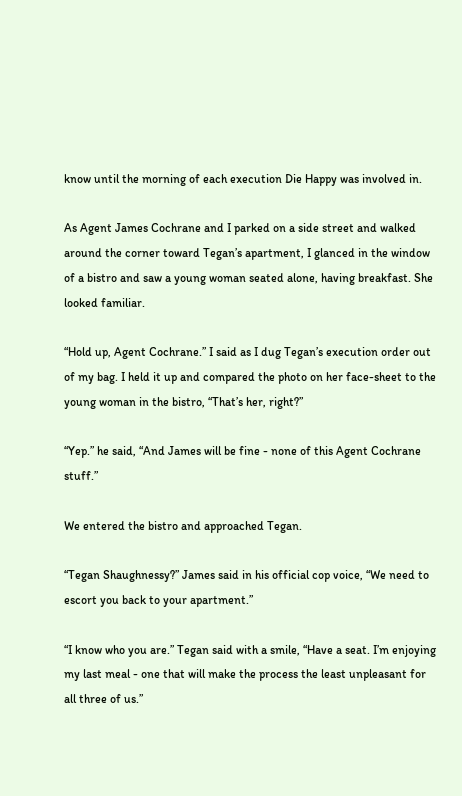know until the morning of each execution Die Happy was involved in.

As Agent James Cochrane and I parked on a side street and walked around the corner toward Tegan’s apartment, I glanced in the window of a bistro and saw a young woman seated alone, having breakfast. She looked familiar.

“Hold up, Agent Cochrane.” I said as I dug Tegan’s execution order out of my bag. I held it up and compared the photo on her face-sheet to the young woman in the bistro, “That’s her, right?”

“Yep.” he said, “And James will be fine - none of this Agent Cochrane stuff.”

We entered the bistro and approached Tegan.

“Tegan Shaughnessy?” James said in his official cop voice, “We need to escort you back to your apartment.”

“I know who you are.” Tegan said with a smile, “Have a seat. I’m enjoying my last meal - one that will make the process the least unpleasant for all three of us.”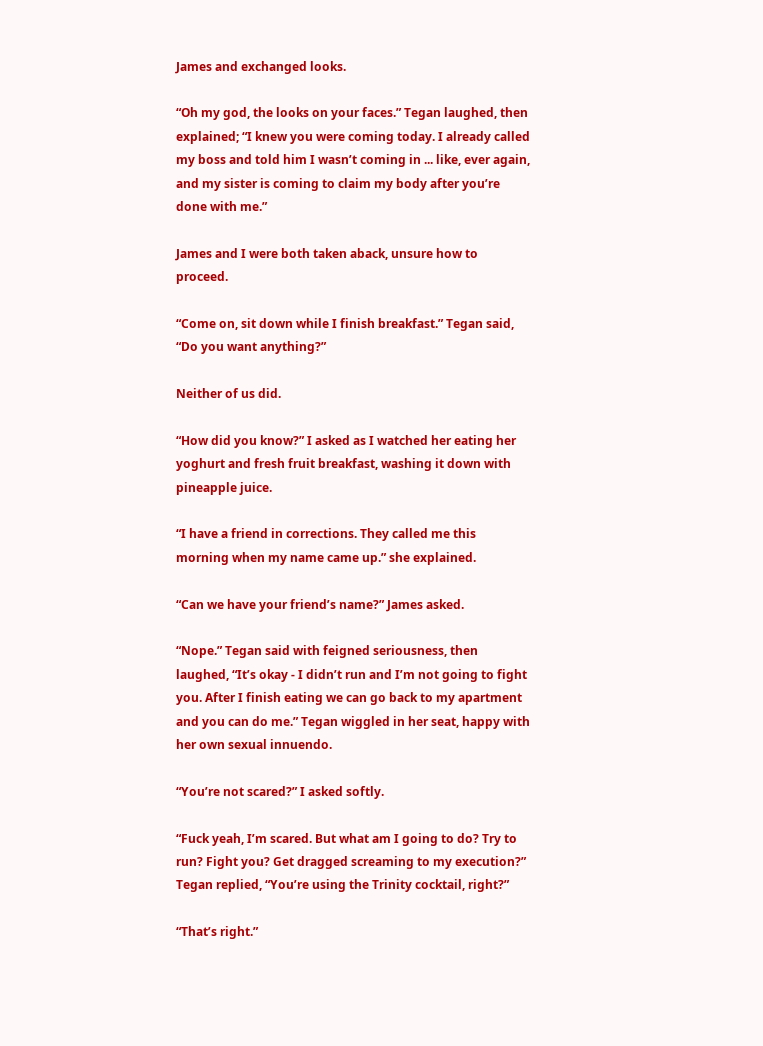James and exchanged looks.

“Oh my god, the looks on your faces.” Tegan laughed, then explained; “I knew you were coming today. I already called my boss and told him I wasn’t coming in ... like, ever again, and my sister is coming to claim my body after you’re done with me.”

James and I were both taken aback, unsure how to proceed.

“Come on, sit down while I finish breakfast.” Tegan said, “Do you want anything?”

Neither of us did.

“How did you know?” I asked as I watched her eating her yoghurt and fresh fruit breakfast, washing it down with pineapple juice.

“I have a friend in corrections. They called me this morning when my name came up.” she explained.

“Can we have your friend’s name?” James asked.

“Nope.” Tegan said with feigned seriousness, then laughed, “It’s okay - I didn’t run and I’m not going to fight you. After I finish eating we can go back to my apartment and you can do me.” Tegan wiggled in her seat, happy with her own sexual innuendo.

“You’re not scared?” I asked softly.

“Fuck yeah, I’m scared. But what am I going to do? Try to run? Fight you? Get dragged screaming to my execution?” Tegan replied, “You’re using the Trinity cocktail, right?”

“That’s right.”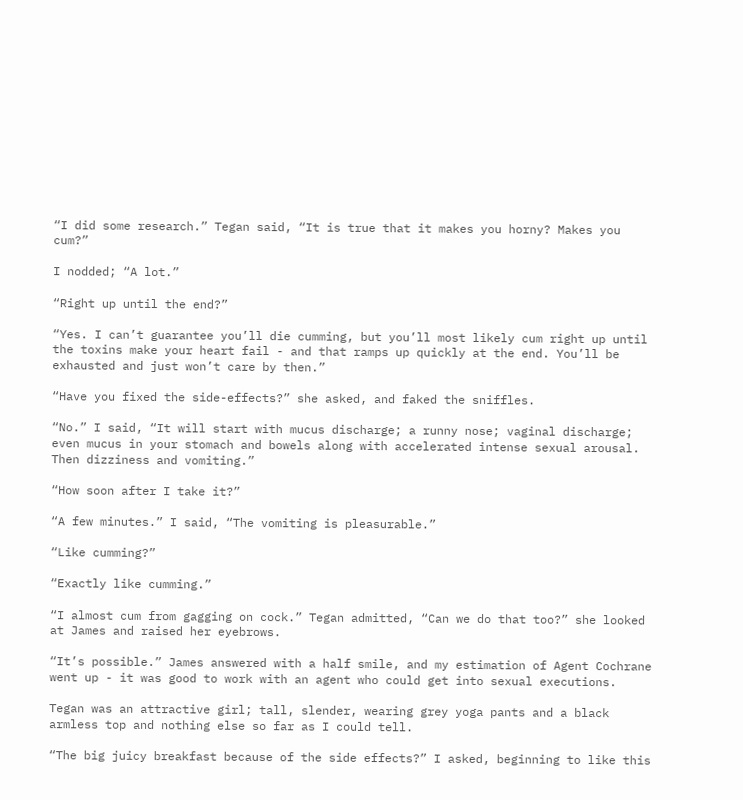“I did some research.” Tegan said, “It is true that it makes you horny? Makes you cum?”

I nodded; “A lot.”

“Right up until the end?”

“Yes. I can’t guarantee you’ll die cumming, but you’ll most likely cum right up until the toxins make your heart fail - and that ramps up quickly at the end. You’ll be exhausted and just won’t care by then.”

“Have you fixed the side-effects?” she asked, and faked the sniffles.

“No.” I said, “It will start with mucus discharge; a runny nose; vaginal discharge; even mucus in your stomach and bowels along with accelerated intense sexual arousal. Then dizziness and vomiting.”

“How soon after I take it?”

“A few minutes.” I said, “The vomiting is pleasurable.”

“Like cumming?”

“Exactly like cumming.”

“I almost cum from gagging on cock.” Tegan admitted, “Can we do that too?” she looked at James and raised her eyebrows.

“It’s possible.” James answered with a half smile, and my estimation of Agent Cochrane went up - it was good to work with an agent who could get into sexual executions.

Tegan was an attractive girl; tall, slender, wearing grey yoga pants and a black armless top and nothing else so far as I could tell.

“The big juicy breakfast because of the side effects?” I asked, beginning to like this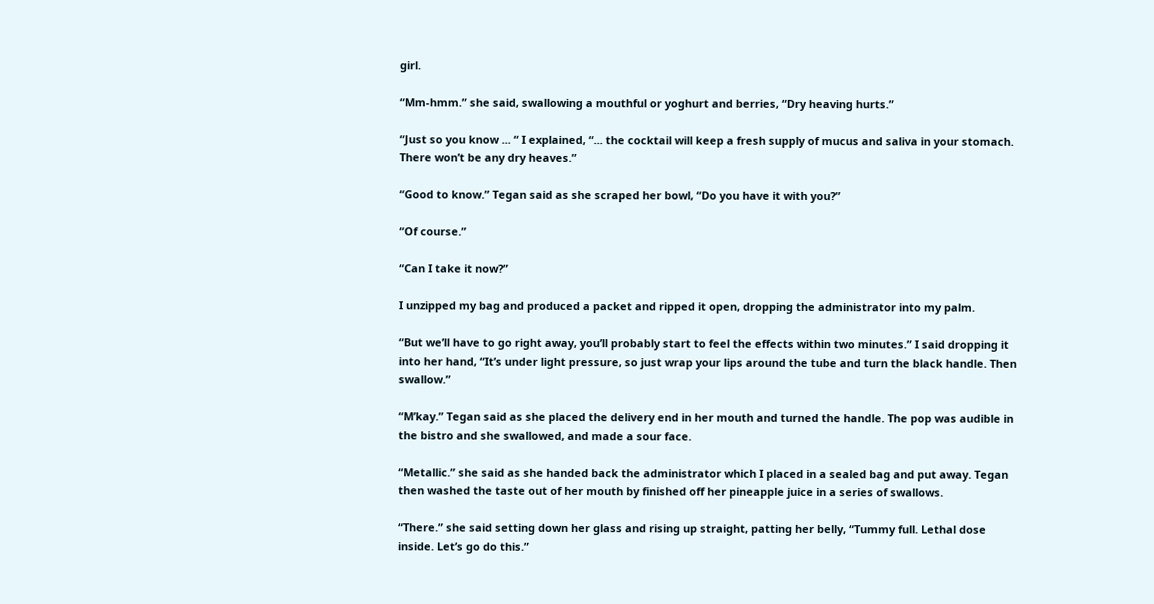girl.

“Mm-hmm.” she said, swallowing a mouthful or yoghurt and berries, “Dry heaving hurts.”

“Just so you know ... “ I explained, “... the cocktail will keep a fresh supply of mucus and saliva in your stomach. There won’t be any dry heaves.”

“Good to know.” Tegan said as she scraped her bowl, “Do you have it with you?”

“Of course.”

“Can I take it now?”

I unzipped my bag and produced a packet and ripped it open, dropping the administrator into my palm.

“But we’ll have to go right away, you’ll probably start to feel the effects within two minutes.” I said dropping it into her hand, “It’s under light pressure, so just wrap your lips around the tube and turn the black handle. Then swallow.”

“M’kay.” Tegan said as she placed the delivery end in her mouth and turned the handle. The pop was audible in the bistro and she swallowed, and made a sour face.

“Metallic.” she said as she handed back the administrator which I placed in a sealed bag and put away. Tegan then washed the taste out of her mouth by finished off her pineapple juice in a series of swallows.

“There.” she said setting down her glass and rising up straight, patting her belly, “Tummy full. Lethal dose inside. Let’s go do this.”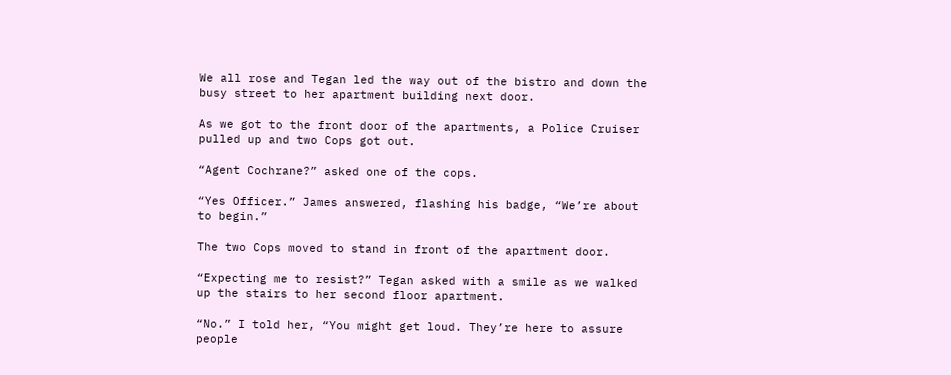We all rose and Tegan led the way out of the bistro and down the busy street to her apartment building next door.

As we got to the front door of the apartments, a Police Cruiser pulled up and two Cops got out.

“Agent Cochrane?” asked one of the cops.

“Yes Officer.” James answered, flashing his badge, “We’re about to begin.”

The two Cops moved to stand in front of the apartment door.

“Expecting me to resist?” Tegan asked with a smile as we walked up the stairs to her second floor apartment.

“No.” I told her, “You might get loud. They’re here to assure people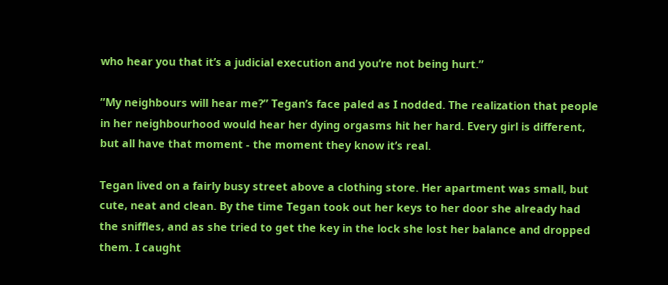who hear you that it’s a judicial execution and you’re not being hurt.”

”My neighbours will hear me?” Tegan’s face paled as I nodded. The realization that people in her neighbourhood would hear her dying orgasms hit her hard. Every girl is different, but all have that moment - the moment they know it’s real.

Tegan lived on a fairly busy street above a clothing store. Her apartment was small, but cute, neat and clean. By the time Tegan took out her keys to her door she already had the sniffles, and as she tried to get the key in the lock she lost her balance and dropped them. I caught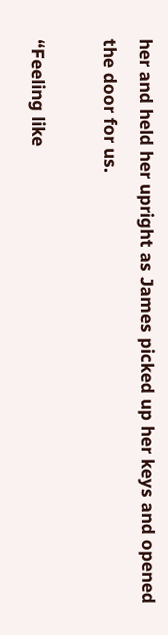her and held her upright as James picked up her keys and opened the door for us.

“Feeling like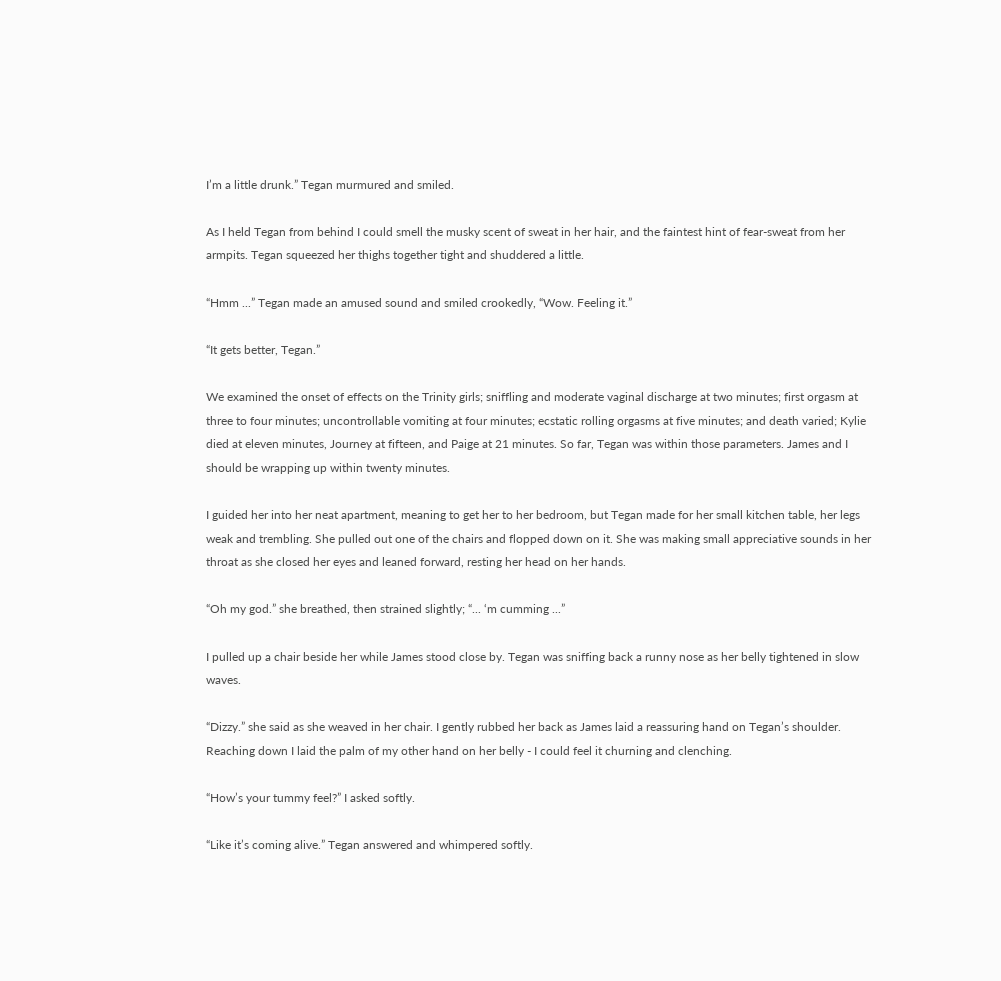I’m a little drunk.” Tegan murmured and smiled.

As I held Tegan from behind I could smell the musky scent of sweat in her hair, and the faintest hint of fear-sweat from her armpits. Tegan squeezed her thighs together tight and shuddered a little.

“Hmm ...” Tegan made an amused sound and smiled crookedly, “Wow. Feeling it.”

“It gets better, Tegan.”

We examined the onset of effects on the Trinity girls; sniffling and moderate vaginal discharge at two minutes; first orgasm at three to four minutes; uncontrollable vomiting at four minutes; ecstatic rolling orgasms at five minutes; and death varied; Kylie died at eleven minutes, Journey at fifteen, and Paige at 21 minutes. So far, Tegan was within those parameters. James and I should be wrapping up within twenty minutes.

I guided her into her neat apartment, meaning to get her to her bedroom, but Tegan made for her small kitchen table, her legs weak and trembling. She pulled out one of the chairs and flopped down on it. She was making small appreciative sounds in her throat as she closed her eyes and leaned forward, resting her head on her hands.

“Oh my god.” she breathed, then strained slightly; “... ‘m cumming ...”

I pulled up a chair beside her while James stood close by. Tegan was sniffing back a runny nose as her belly tightened in slow waves.

“Dizzy.” she said as she weaved in her chair. I gently rubbed her back as James laid a reassuring hand on Tegan’s shoulder. Reaching down I laid the palm of my other hand on her belly - I could feel it churning and clenching.

“How’s your tummy feel?” I asked softly.

“Like it’s coming alive.” Tegan answered and whimpered softly.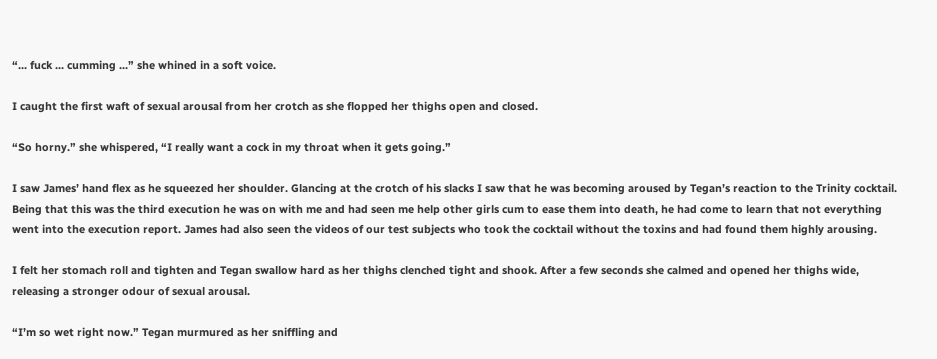“... fuck ... cumming ...” she whined in a soft voice.

I caught the first waft of sexual arousal from her crotch as she flopped her thighs open and closed.

“So horny.” she whispered, “I really want a cock in my throat when it gets going.”

I saw James’ hand flex as he squeezed her shoulder. Glancing at the crotch of his slacks I saw that he was becoming aroused by Tegan’s reaction to the Trinity cocktail. Being that this was the third execution he was on with me and had seen me help other girls cum to ease them into death, he had come to learn that not everything went into the execution report. James had also seen the videos of our test subjects who took the cocktail without the toxins and had found them highly arousing.

I felt her stomach roll and tighten and Tegan swallow hard as her thighs clenched tight and shook. After a few seconds she calmed and opened her thighs wide, releasing a stronger odour of sexual arousal.

“I’m so wet right now.” Tegan murmured as her sniffling and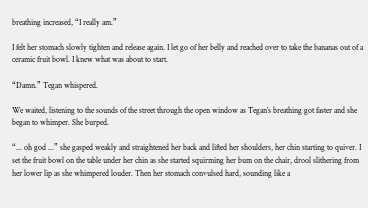breathing increased, “I really am.”

I felt her stomach slowly tighten and release again. I let go of her belly and reached over to take the bananas out of a ceramic fruit bowl. I knew what was about to start.

“Damn.” Tegan whispered.

We waited, listening to the sounds of the street through the open window as Tegan’s breathing got faster and she began to whimper. She burped.

“... oh god ...” she gasped weakly and straightened her back and lifted her shoulders, her chin starting to quiver. I set the fruit bowl on the table under her chin as she started squirming her bum on the chair, drool slithering from her lower lip as she whimpered louder. Then her stomach convulsed hard, sounding like a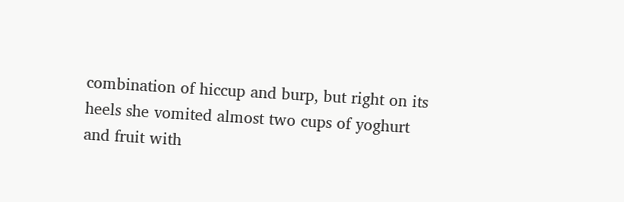combination of hiccup and burp, but right on its heels she vomited almost two cups of yoghurt and fruit with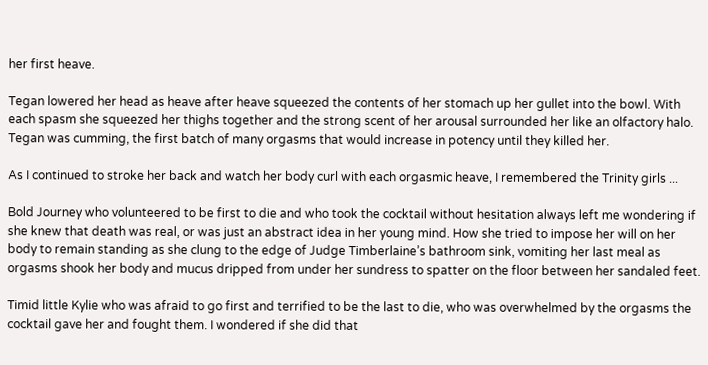her first heave.

Tegan lowered her head as heave after heave squeezed the contents of her stomach up her gullet into the bowl. With each spasm she squeezed her thighs together and the strong scent of her arousal surrounded her like an olfactory halo. Tegan was cumming, the first batch of many orgasms that would increase in potency until they killed her.

As I continued to stroke her back and watch her body curl with each orgasmic heave, I remembered the Trinity girls ...

Bold Journey who volunteered to be first to die and who took the cocktail without hesitation always left me wondering if she knew that death was real, or was just an abstract idea in her young mind. How she tried to impose her will on her body to remain standing as she clung to the edge of Judge Timberlaine’s bathroom sink, vomiting her last meal as orgasms shook her body and mucus dripped from under her sundress to spatter on the floor between her sandaled feet.

Timid little Kylie who was afraid to go first and terrified to be the last to die, who was overwhelmed by the orgasms the cocktail gave her and fought them. I wondered if she did that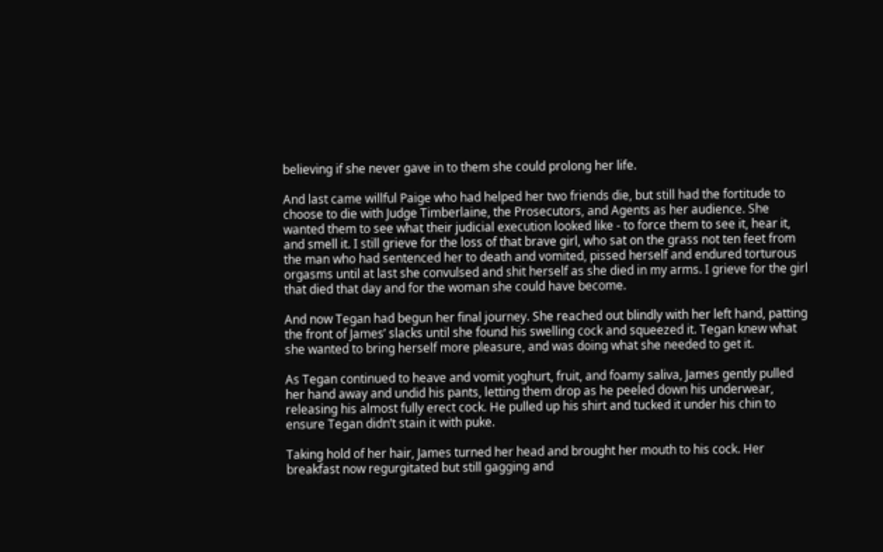believing if she never gave in to them she could prolong her life.

And last came willful Paige who had helped her two friends die, but still had the fortitude to choose to die with Judge Timberlaine, the Prosecutors, and Agents as her audience. She wanted them to see what their judicial execution looked like - to force them to see it, hear it, and smell it. I still grieve for the loss of that brave girl, who sat on the grass not ten feet from the man who had sentenced her to death and vomited, pissed herself and endured torturous orgasms until at last she convulsed and shit herself as she died in my arms. I grieve for the girl that died that day and for the woman she could have become.

And now Tegan had begun her final journey. She reached out blindly with her left hand, patting the front of James’ slacks until she found his swelling cock and squeezed it. Tegan knew what she wanted to bring herself more pleasure, and was doing what she needed to get it.

As Tegan continued to heave and vomit yoghurt, fruit, and foamy saliva, James gently pulled her hand away and undid his pants, letting them drop as he peeled down his underwear, releasing his almost fully erect cock. He pulled up his shirt and tucked it under his chin to ensure Tegan didn’t stain it with puke.

Taking hold of her hair, James turned her head and brought her mouth to his cock. Her breakfast now regurgitated but still gagging and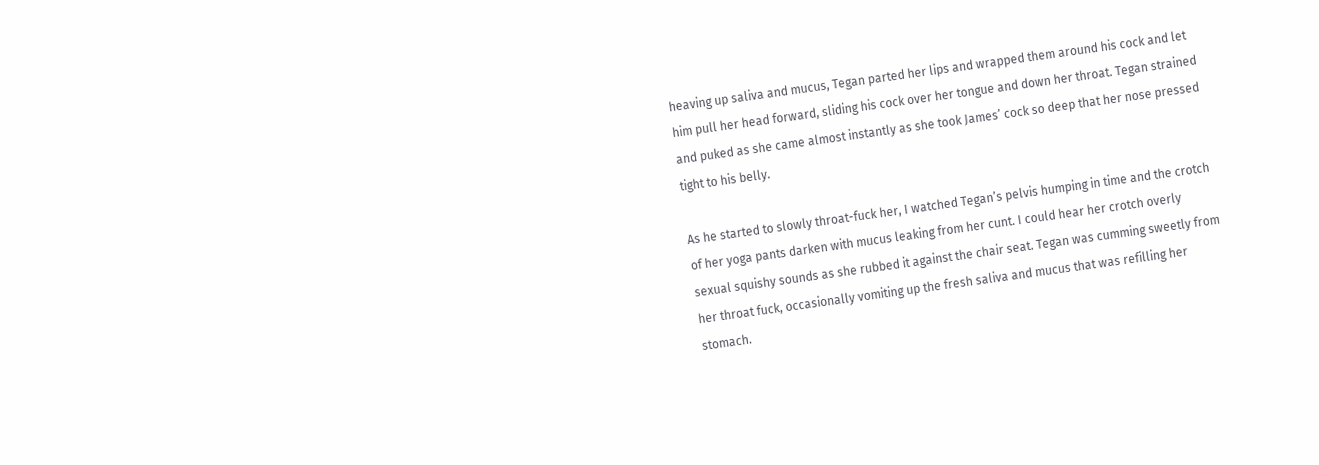heaving up saliva and mucus, Tegan parted her lips and wrapped them around his cock and let him pull her head forward, sliding his cock over her tongue and down her throat. Tegan strained and puked as she came almost instantly as she took James’ cock so deep that her nose pressed tight to his belly.

As he started to slowly throat-fuck her, I watched Tegan’s pelvis humping in time and the crotch of her yoga pants darken with mucus leaking from her cunt. I could hear her crotch overly sexual squishy sounds as she rubbed it against the chair seat. Tegan was cumming sweetly from her throat fuck, occasionally vomiting up the fresh saliva and mucus that was refilling her stomach.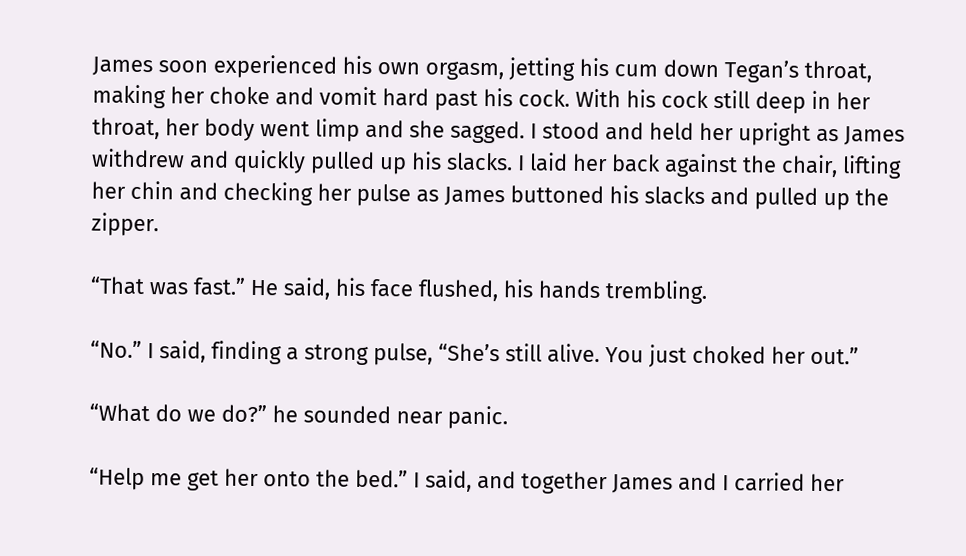James soon experienced his own orgasm, jetting his cum down Tegan’s throat, making her choke and vomit hard past his cock. With his cock still deep in her throat, her body went limp and she sagged. I stood and held her upright as James withdrew and quickly pulled up his slacks. I laid her back against the chair, lifting her chin and checking her pulse as James buttoned his slacks and pulled up the zipper.

“That was fast.” He said, his face flushed, his hands trembling.

“No.” I said, finding a strong pulse, “She’s still alive. You just choked her out.”

“What do we do?” he sounded near panic.

“Help me get her onto the bed.” I said, and together James and I carried her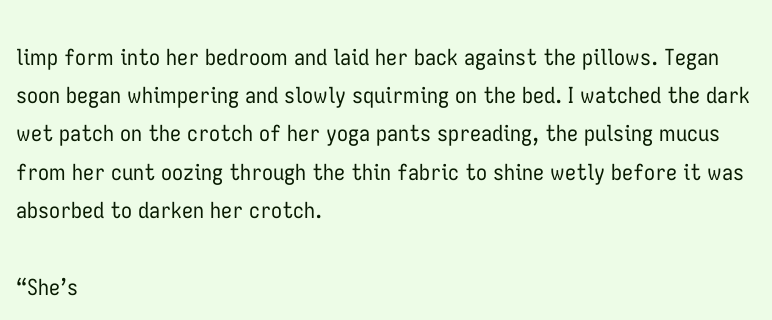limp form into her bedroom and laid her back against the pillows. Tegan soon began whimpering and slowly squirming on the bed. I watched the dark wet patch on the crotch of her yoga pants spreading, the pulsing mucus from her cunt oozing through the thin fabric to shine wetly before it was absorbed to darken her crotch.

“She’s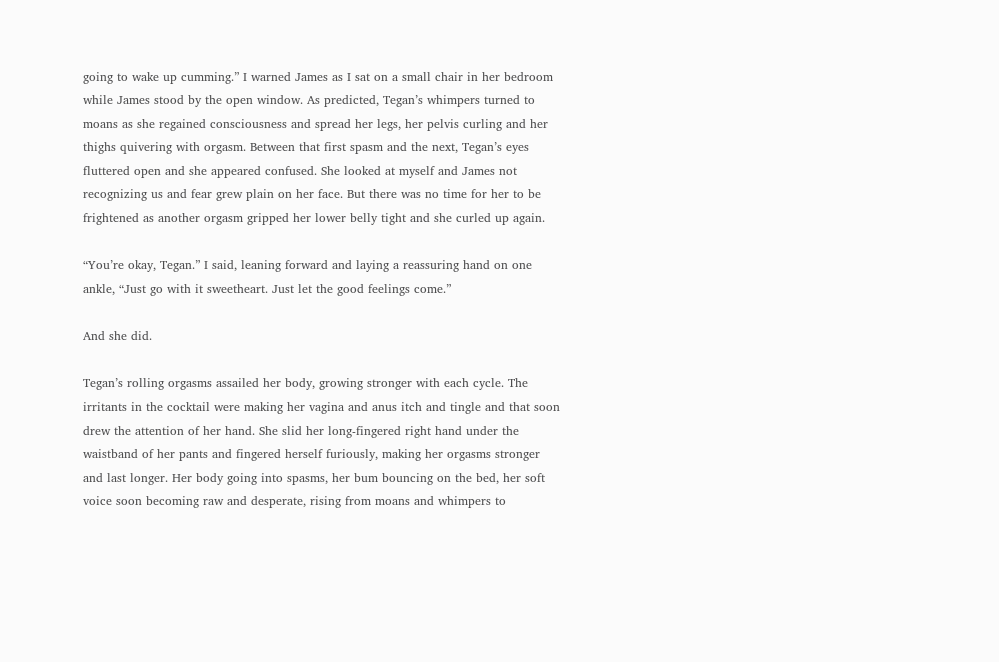going to wake up cumming.” I warned James as I sat on a small chair in her bedroom while James stood by the open window. As predicted, Tegan’s whimpers turned to moans as she regained consciousness and spread her legs, her pelvis curling and her thighs quivering with orgasm. Between that first spasm and the next, Tegan’s eyes fluttered open and she appeared confused. She looked at myself and James not recognizing us and fear grew plain on her face. But there was no time for her to be frightened as another orgasm gripped her lower belly tight and she curled up again.

“You’re okay, Tegan.” I said, leaning forward and laying a reassuring hand on one ankle, “Just go with it sweetheart. Just let the good feelings come.”

And she did.

Tegan’s rolling orgasms assailed her body, growing stronger with each cycle. The irritants in the cocktail were making her vagina and anus itch and tingle and that soon drew the attention of her hand. She slid her long-fingered right hand under the waistband of her pants and fingered herself furiously, making her orgasms stronger and last longer. Her body going into spasms, her bum bouncing on the bed, her soft voice soon becoming raw and desperate, rising from moans and whimpers to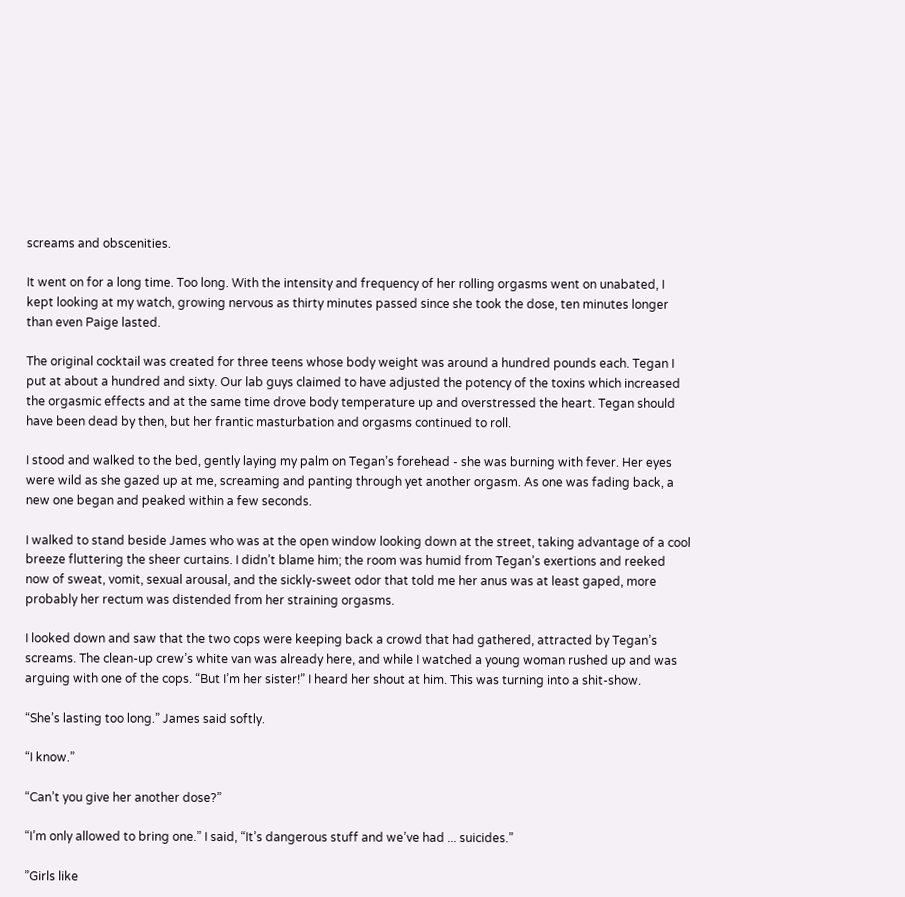screams and obscenities.

It went on for a long time. Too long. With the intensity and frequency of her rolling orgasms went on unabated, I kept looking at my watch, growing nervous as thirty minutes passed since she took the dose, ten minutes longer than even Paige lasted.

The original cocktail was created for three teens whose body weight was around a hundred pounds each. Tegan I put at about a hundred and sixty. Our lab guys claimed to have adjusted the potency of the toxins which increased the orgasmic effects and at the same time drove body temperature up and overstressed the heart. Tegan should have been dead by then, but her frantic masturbation and orgasms continued to roll.

I stood and walked to the bed, gently laying my palm on Tegan’s forehead - she was burning with fever. Her eyes were wild as she gazed up at me, screaming and panting through yet another orgasm. As one was fading back, a new one began and peaked within a few seconds.

I walked to stand beside James who was at the open window looking down at the street, taking advantage of a cool breeze fluttering the sheer curtains. I didn’t blame him; the room was humid from Tegan’s exertions and reeked now of sweat, vomit, sexual arousal, and the sickly-sweet odor that told me her anus was at least gaped, more probably her rectum was distended from her straining orgasms.

I looked down and saw that the two cops were keeping back a crowd that had gathered, attracted by Tegan’s screams. The clean-up crew’s white van was already here, and while I watched a young woman rushed up and was arguing with one of the cops. “But I’m her sister!” I heard her shout at him. This was turning into a shit-show.

“She’s lasting too long.” James said softly.

“I know.”

“Can’t you give her another dose?”

“I’m only allowed to bring one.” I said, “It’s dangerous stuff and we’ve had ... suicides.”

”Girls like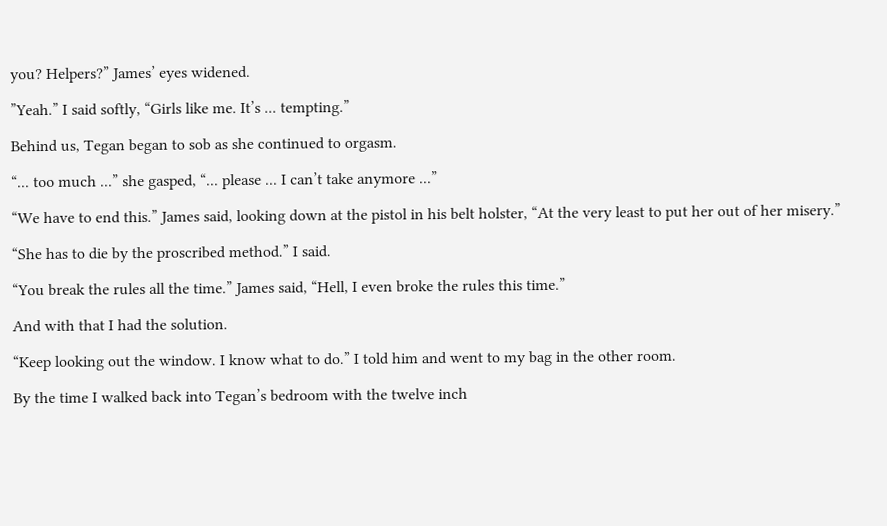you? Helpers?” James’ eyes widened.

”Yeah.” I said softly, “Girls like me. It’s ... tempting.”

Behind us, Tegan began to sob as she continued to orgasm.

“... too much ...” she gasped, “... please ... I can’t take anymore ...”

“We have to end this.” James said, looking down at the pistol in his belt holster, “At the very least to put her out of her misery.”

“She has to die by the proscribed method.” I said.

“You break the rules all the time.” James said, “Hell, I even broke the rules this time.”

And with that I had the solution.

“Keep looking out the window. I know what to do.” I told him and went to my bag in the other room.

By the time I walked back into Tegan’s bedroom with the twelve inch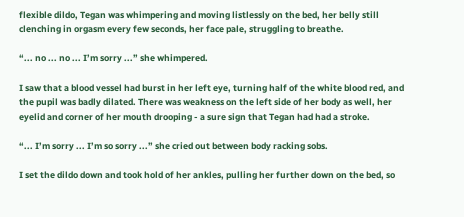flexible dildo, Tegan was whimpering and moving listlessly on the bed, her belly still clenching in orgasm every few seconds, her face pale, struggling to breathe.

“... no ... no ... I’m sorry ...” she whimpered.

I saw that a blood vessel had burst in her left eye, turning half of the white blood red, and the pupil was badly dilated. There was weakness on the left side of her body as well, her eyelid and corner of her mouth drooping - a sure sign that Tegan had had a stroke.

“... I’m sorry ... I’m so sorry ...” she cried out between body racking sobs.

I set the dildo down and took hold of her ankles, pulling her further down on the bed, so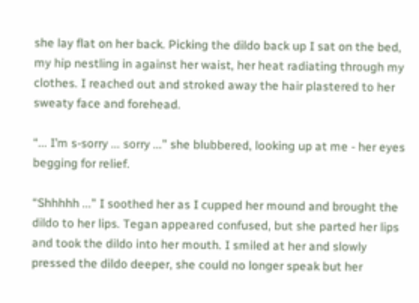she lay flat on her back. Picking the dildo back up I sat on the bed, my hip nestling in against her waist, her heat radiating through my clothes. I reached out and stroked away the hair plastered to her sweaty face and forehead.

“... I’m s-sorry ... sorry ...” she blubbered, looking up at me - her eyes begging for relief.

“Shhhhh ...” I soothed her as I cupped her mound and brought the dildo to her lips. Tegan appeared confused, but she parted her lips and took the dildo into her mouth. I smiled at her and slowly pressed the dildo deeper, she could no longer speak but her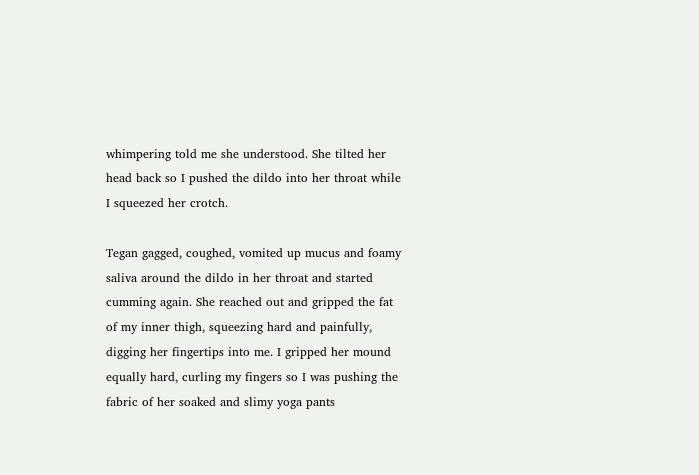whimpering told me she understood. She tilted her head back so I pushed the dildo into her throat while I squeezed her crotch.

Tegan gagged, coughed, vomited up mucus and foamy saliva around the dildo in her throat and started cumming again. She reached out and gripped the fat of my inner thigh, squeezing hard and painfully, digging her fingertips into me. I gripped her mound equally hard, curling my fingers so I was pushing the fabric of her soaked and slimy yoga pants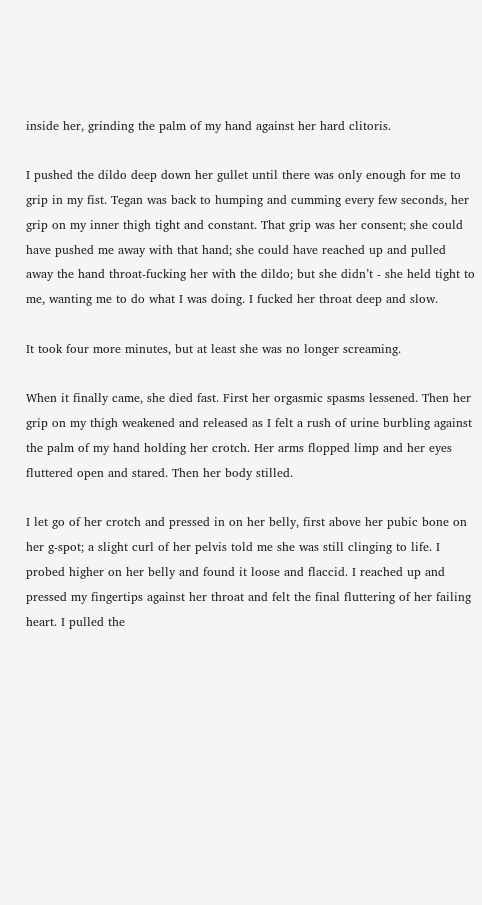inside her, grinding the palm of my hand against her hard clitoris.

I pushed the dildo deep down her gullet until there was only enough for me to grip in my fist. Tegan was back to humping and cumming every few seconds, her grip on my inner thigh tight and constant. That grip was her consent; she could have pushed me away with that hand; she could have reached up and pulled away the hand throat-fucking her with the dildo; but she didn’t - she held tight to me, wanting me to do what I was doing. I fucked her throat deep and slow.

It took four more minutes, but at least she was no longer screaming.

When it finally came, she died fast. First her orgasmic spasms lessened. Then her grip on my thigh weakened and released as I felt a rush of urine burbling against the palm of my hand holding her crotch. Her arms flopped limp and her eyes fluttered open and stared. Then her body stilled.

I let go of her crotch and pressed in on her belly, first above her pubic bone on her g-spot; a slight curl of her pelvis told me she was still clinging to life. I probed higher on her belly and found it loose and flaccid. I reached up and pressed my fingertips against her throat and felt the final fluttering of her failing heart. I pulled the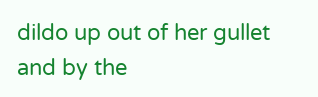dildo up out of her gullet and by the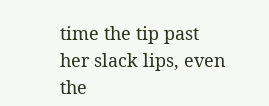time the tip past her slack lips, even the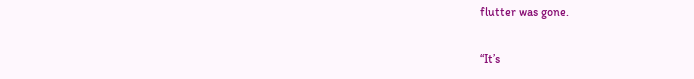flutter was gone.

“It’s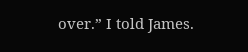over.” I told James.